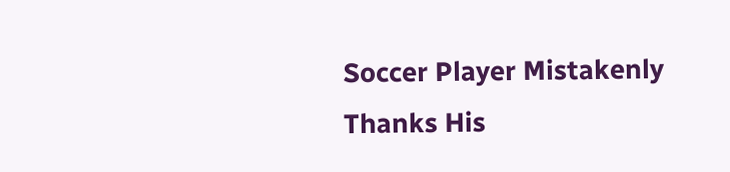Soccer Player Mistakenly Thanks His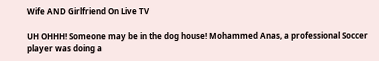Wife AND Girlfriend On Live TV

UH OHHH! Someone may be in the dog house! Mohammed Anas, a professional Soccer player was doing a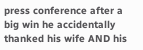press conference after a big win he accidentally thanked his wife AND his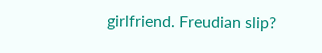girlfriend. Freudian slip?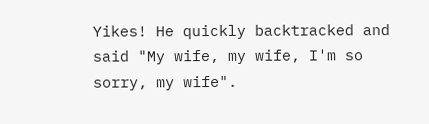Yikes! He quickly backtracked and said "My wife, my wife, I'm so sorry, my wife".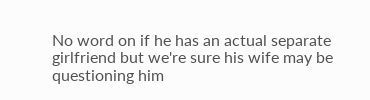No word on if he has an actual separate girlfriend but we're sure his wife may be questioning him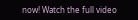now! Watch the full video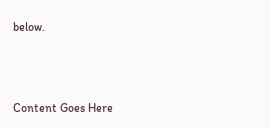below.



Content Goes Here